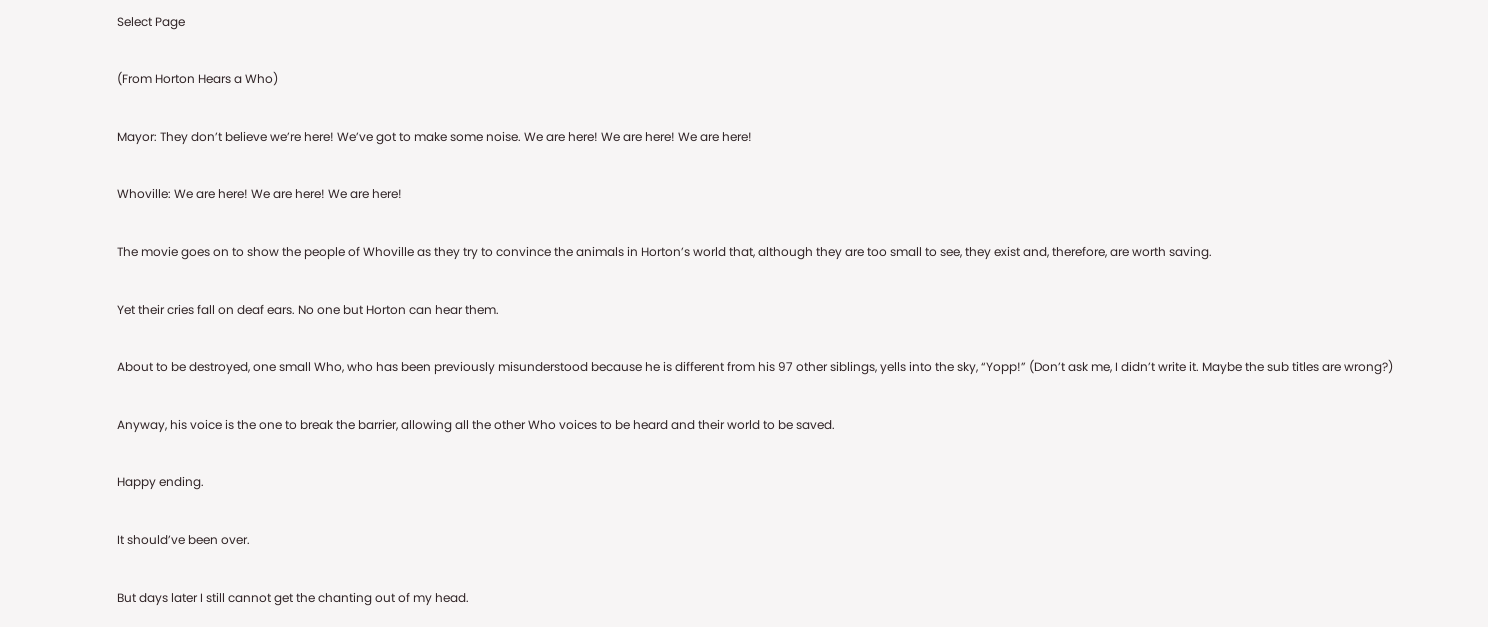Select Page

(From Horton Hears a Who)

Mayor: They don’t believe we’re here! We’ve got to make some noise. We are here! We are here! We are here!

Whoville: We are here! We are here! We are here!

The movie goes on to show the people of Whoville as they try to convince the animals in Horton’s world that, although they are too small to see, they exist and, therefore, are worth saving.

Yet their cries fall on deaf ears. No one but Horton can hear them.

About to be destroyed, one small Who, who has been previously misunderstood because he is different from his 97 other siblings, yells into the sky, “Yopp!” (Don’t ask me, I didn’t write it. Maybe the sub titles are wrong?)

Anyway, his voice is the one to break the barrier, allowing all the other Who voices to be heard and their world to be saved.

Happy ending.

It should’ve been over.

But days later I still cannot get the chanting out of my head.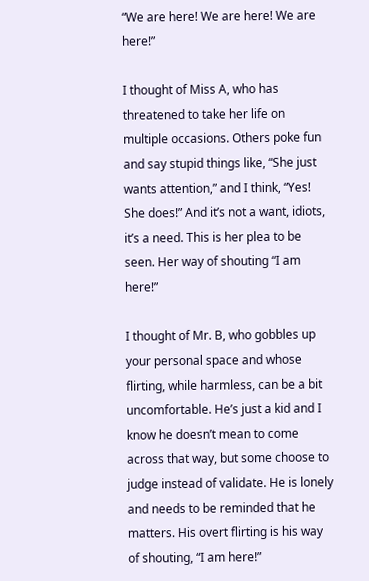“We are here! We are here! We are here!”

I thought of Miss A, who has threatened to take her life on multiple occasions. Others poke fun and say stupid things like, “She just wants attention,” and I think, “Yes! She does!” And it’s not a want, idiots, it’s a need. This is her plea to be seen. Her way of shouting “I am here!”

I thought of Mr. B, who gobbles up your personal space and whose flirting, while harmless, can be a bit uncomfortable. He’s just a kid and I know he doesn’t mean to come across that way, but some choose to judge instead of validate. He is lonely and needs to be reminded that he matters. His overt flirting is his way of shouting, “I am here!”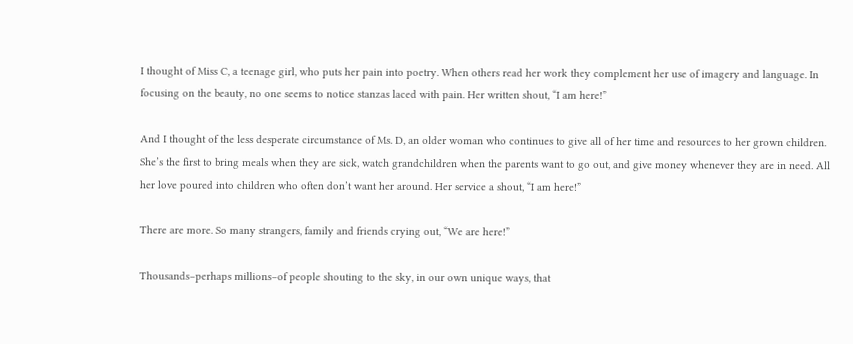I thought of Miss C, a teenage girl, who puts her pain into poetry. When others read her work they complement her use of imagery and language. In focusing on the beauty, no one seems to notice stanzas laced with pain. Her written shout, “I am here!”

And I thought of the less desperate circumstance of Ms. D, an older woman who continues to give all of her time and resources to her grown children. She’s the first to bring meals when they are sick, watch grandchildren when the parents want to go out, and give money whenever they are in need. All her love poured into children who often don’t want her around. Her service a shout, “I am here!”

There are more. So many strangers, family and friends crying out, “We are here!”

Thousands–perhaps millions–of people shouting to the sky, in our own unique ways, that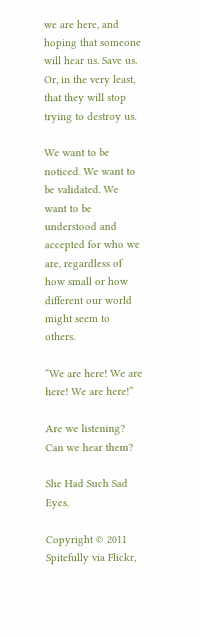we are here, and hoping that someone will hear us. Save us. Or, in the very least, that they will stop trying to destroy us.

We want to be noticed. We want to be validated. We want to be understood and accepted for who we are, regardless of how small or how different our world might seem to others.

“We are here! We are here! We are here!”

Are we listening? Can we hear them?

She Had Such Sad Eyes.

Copyright © 2011 Spitefully via Flickr,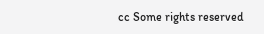cc Some rights reserved